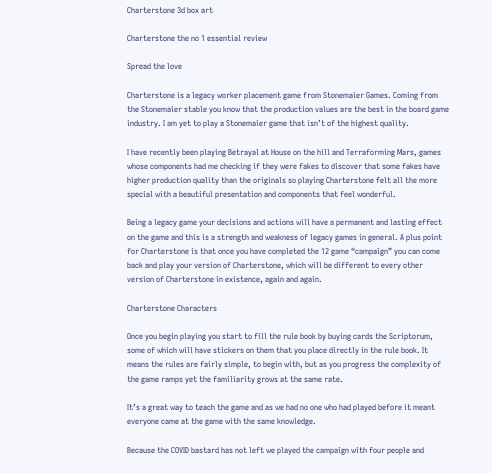Charterstone 3d box art

Charterstone the no 1 essential review

Spread the love

Charterstone is a legacy worker placement game from Stonemaier Games. Coming from the Stonemaier stable you know that the production values are the best in the board game industry. I am yet to play a Stonemaier game that isn’t of the highest quality.

I have recently been playing Betrayal at House on the hill and Terraforming Mars, games whose components had me checking if they were fakes to discover that some fakes have higher production quality than the originals so playing Charterstone felt all the more special with a beautiful presentation and components that feel wonderful.

Being a legacy game your decisions and actions will have a permanent and lasting effect on the game and this is a strength and weakness of legacy games in general. A plus point for Charterstone is that once you have completed the 12 game “campaign” you can come back and play your version of Charterstone, which will be different to every other version of Charterstone in existence, again and again.

Charterstone Characters

Once you begin playing you start to fill the rule book by buying cards the Scriptorum, some of which will have stickers on them that you place directly in the rule book. It means the rules are fairly simple, to begin with, but as you progress the complexity of the game ramps yet the familiarity grows at the same rate.

It’s a great way to teach the game and as we had no one who had played before it meant everyone came at the game with the same knowledge.

Because the COVID bastard has not left we played the campaign with four people and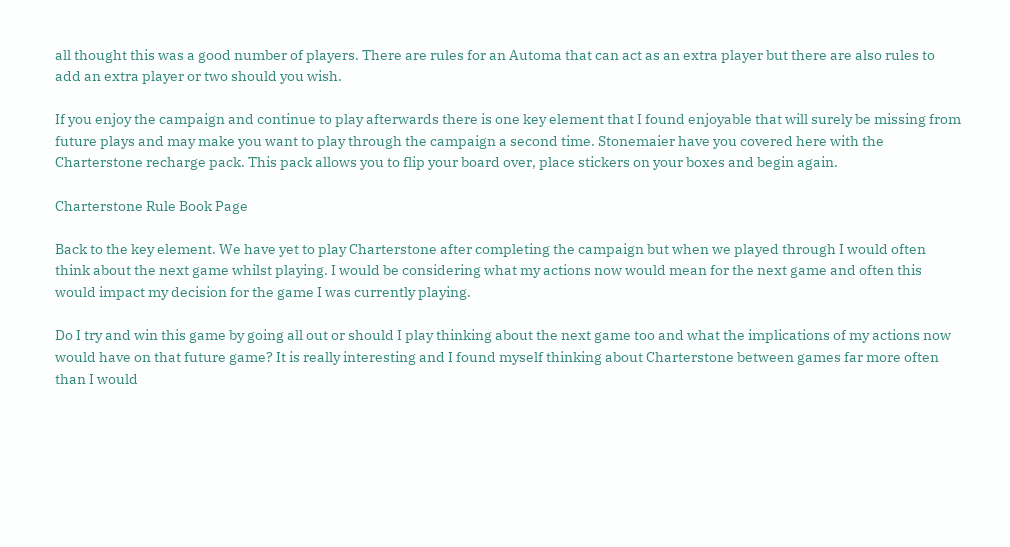all thought this was a good number of players. There are rules for an Automa that can act as an extra player but there are also rules to add an extra player or two should you wish.

If you enjoy the campaign and continue to play afterwards there is one key element that I found enjoyable that will surely be missing from future plays and may make you want to play through the campaign a second time. Stonemaier have you covered here with the Charterstone recharge pack. This pack allows you to flip your board over, place stickers on your boxes and begin again.

Charterstone Rule Book Page

Back to the key element. We have yet to play Charterstone after completing the campaign but when we played through I would often think about the next game whilst playing. I would be considering what my actions now would mean for the next game and often this would impact my decision for the game I was currently playing.

Do I try and win this game by going all out or should I play thinking about the next game too and what the implications of my actions now would have on that future game? It is really interesting and I found myself thinking about Charterstone between games far more often than I would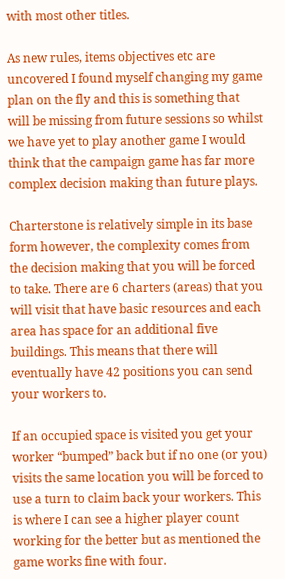with most other titles.

As new rules, items objectives etc are uncovered I found myself changing my game plan on the fly and this is something that will be missing from future sessions so whilst we have yet to play another game I would think that the campaign game has far more complex decision making than future plays.

Charterstone is relatively simple in its base form however, the complexity comes from the decision making that you will be forced to take. There are 6 charters (areas) that you will visit that have basic resources and each area has space for an additional five buildings. This means that there will eventually have 42 positions you can send your workers to.

If an occupied space is visited you get your worker “bumped” back but if no one (or you) visits the same location you will be forced to use a turn to claim back your workers. This is where I can see a higher player count working for the better but as mentioned the game works fine with four.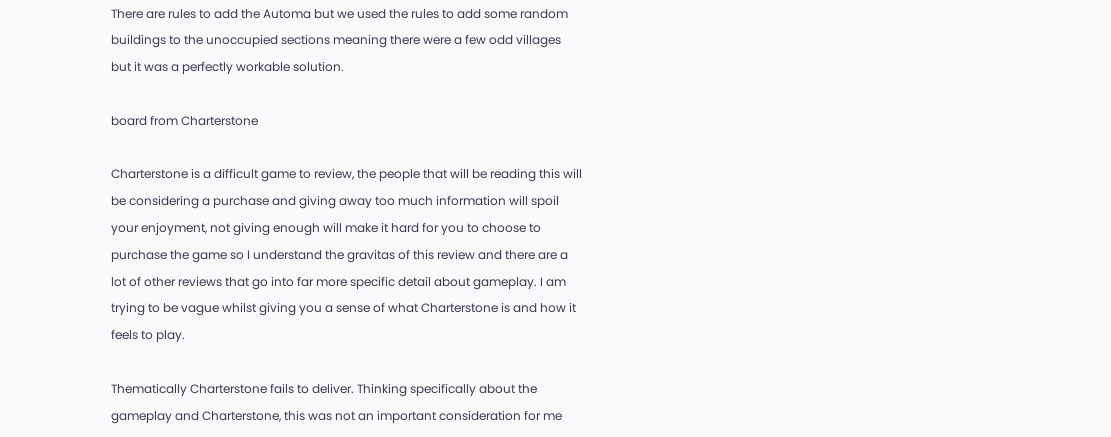There are rules to add the Automa but we used the rules to add some random buildings to the unoccupied sections meaning there were a few odd villages but it was a perfectly workable solution.

board from Charterstone

Charterstone is a difficult game to review, the people that will be reading this will be considering a purchase and giving away too much information will spoil your enjoyment, not giving enough will make it hard for you to choose to purchase the game so I understand the gravitas of this review and there are a lot of other reviews that go into far more specific detail about gameplay. I am trying to be vague whilst giving you a sense of what Charterstone is and how it feels to play.

Thematically Charterstone fails to deliver. Thinking specifically about the gameplay and Charterstone, this was not an important consideration for me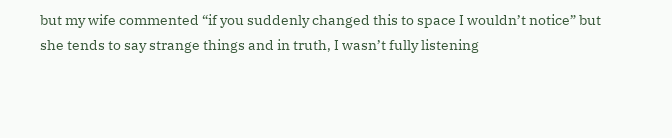but my wife commented “if you suddenly changed this to space I wouldn’t notice” but she tends to say strange things and in truth, I wasn’t fully listening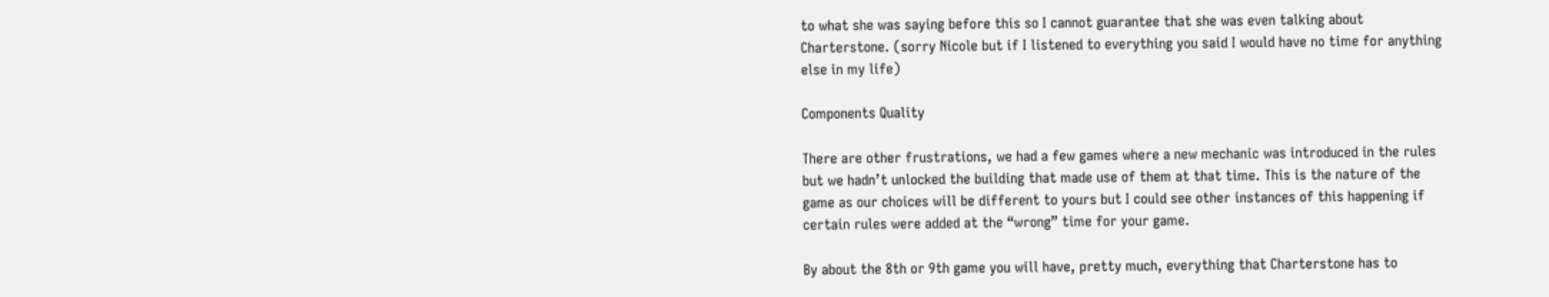to what she was saying before this so I cannot guarantee that she was even talking about Charterstone. (sorry Nicole but if I listened to everything you said I would have no time for anything else in my life)

Components Quality

There are other frustrations, we had a few games where a new mechanic was introduced in the rules but we hadn’t unlocked the building that made use of them at that time. This is the nature of the game as our choices will be different to yours but I could see other instances of this happening if certain rules were added at the “wrong” time for your game.

By about the 8th or 9th game you will have, pretty much, everything that Charterstone has to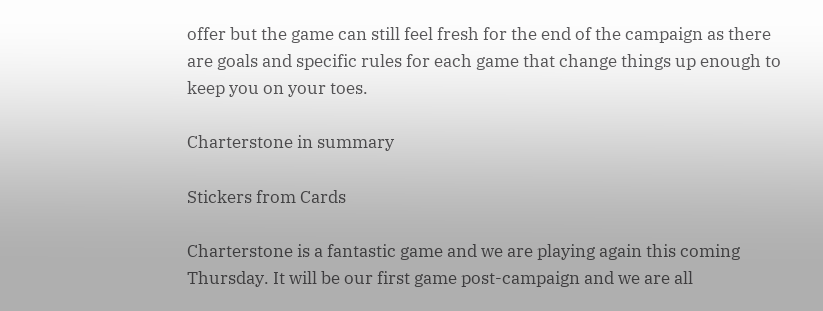offer but the game can still feel fresh for the end of the campaign as there are goals and specific rules for each game that change things up enough to keep you on your toes.

Charterstone in summary

Stickers from Cards

Charterstone is a fantastic game and we are playing again this coming Thursday. It will be our first game post-campaign and we are all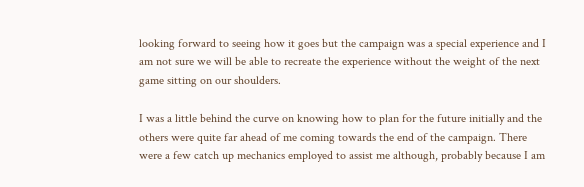looking forward to seeing how it goes but the campaign was a special experience and I am not sure we will be able to recreate the experience without the weight of the next game sitting on our shoulders.

I was a little behind the curve on knowing how to plan for the future initially and the others were quite far ahead of me coming towards the end of the campaign. There were a few catch up mechanics employed to assist me although, probably because I am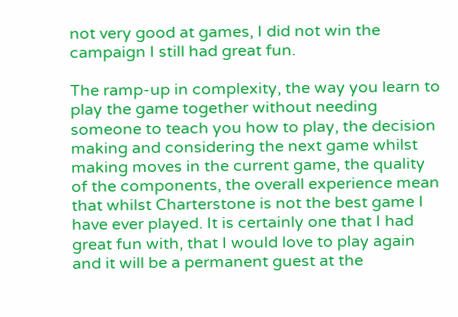not very good at games, I did not win the campaign I still had great fun.

The ramp-up in complexity, the way you learn to play the game together without needing someone to teach you how to play, the decision making and considering the next game whilst making moves in the current game, the quality of the components, the overall experience mean that whilst Charterstone is not the best game I have ever played. It is certainly one that I had great fun with, that I would love to play again and it will be a permanent guest at the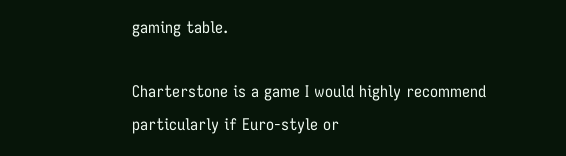gaming table.

Charterstone is a game I would highly recommend particularly if Euro-style or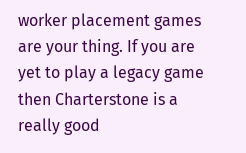worker placement games are your thing. If you are yet to play a legacy game then Charterstone is a really good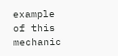example of this mechanic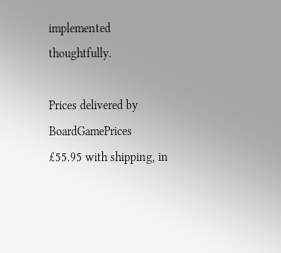implemented thoughtfully.

Prices delivered by BoardGamePrices
£55.95 with shipping, in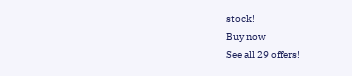stock!
Buy now
See all 29 offers!